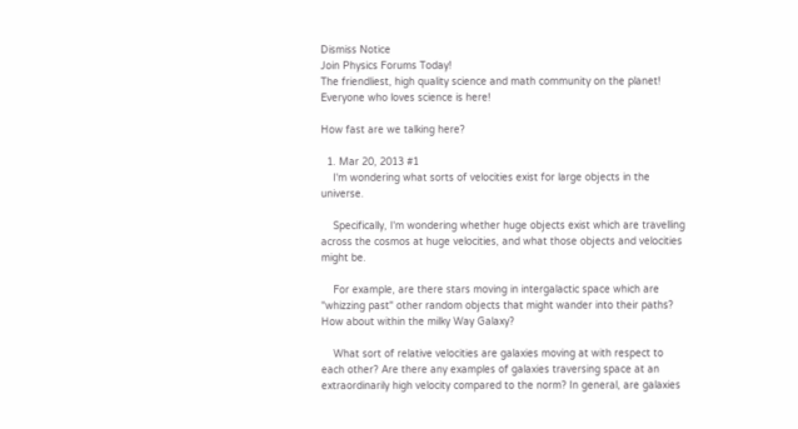Dismiss Notice
Join Physics Forums Today!
The friendliest, high quality science and math community on the planet! Everyone who loves science is here!

How fast are we talking here?

  1. Mar 20, 2013 #1
    I'm wondering what sorts of velocities exist for large objects in the universe.

    Specifically, I'm wondering whether huge objects exist which are travelling across the cosmos at huge velocities, and what those objects and velocities might be.

    For example, are there stars moving in intergalactic space which are "whizzing past" other random objects that might wander into their paths? How about within the milky Way Galaxy?

    What sort of relative velocities are galaxies moving at with respect to each other? Are there any examples of galaxies traversing space at an extraordinarily high velocity compared to the norm? In general, are galaxies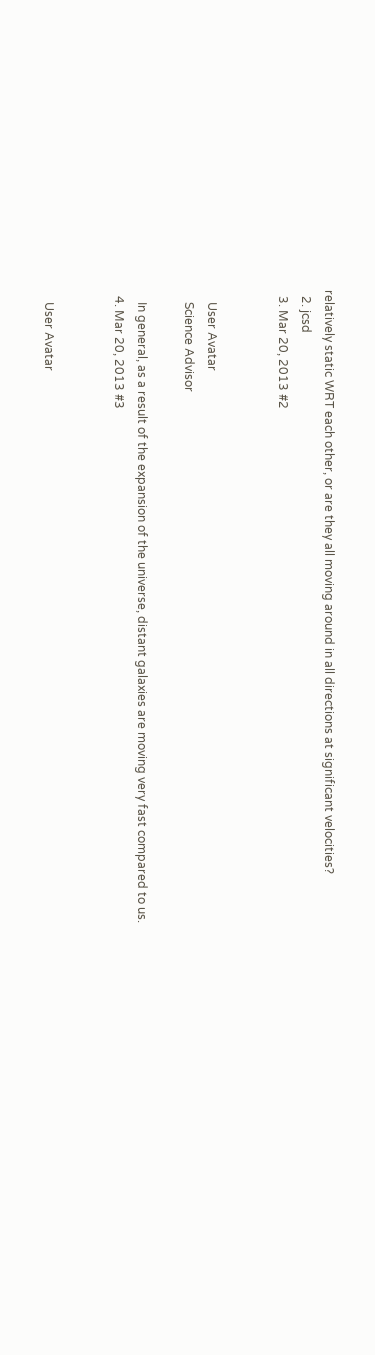relatively static WRT each other, or are they all moving around in all directions at significant velocities?
  2. jcsd
  3. Mar 20, 2013 #2


    User Avatar
    Science Advisor

    In general, as a result of the expansion of the universe, distant galaxies are moving very fast compared to us.
  4. Mar 20, 2013 #3


    User Avatar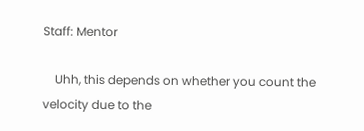Staff: Mentor

    Uhh, this depends on whether you count the velocity due to the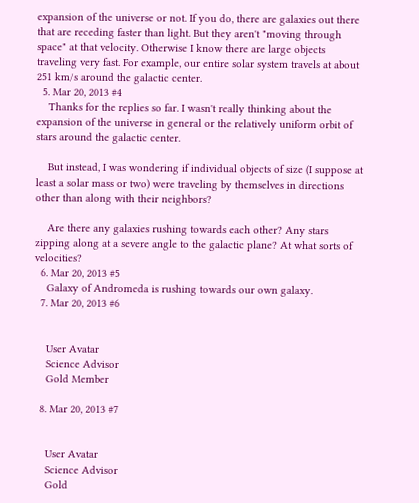expansion of the universe or not. If you do, there are galaxies out there that are receding faster than light. But they aren't "moving through space" at that velocity. Otherwise I know there are large objects traveling very fast. For example, our entire solar system travels at about 251 km/s around the galactic center.
  5. Mar 20, 2013 #4
    Thanks for the replies so far. I wasn't really thinking about the expansion of the universe in general or the relatively uniform orbit of stars around the galactic center.

    But instead, I was wondering if individual objects of size (I suppose at least a solar mass or two) were traveling by themselves in directions other than along with their neighbors?

    Are there any galaxies rushing towards each other? Any stars zipping along at a severe angle to the galactic plane? At what sorts of velocities?
  6. Mar 20, 2013 #5
    Galaxy of Andromeda is rushing towards our own galaxy.
  7. Mar 20, 2013 #6


    User Avatar
    Science Advisor
    Gold Member

  8. Mar 20, 2013 #7


    User Avatar
    Science Advisor
    Gold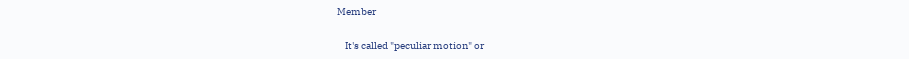Member

    It's called "peculiar motion" or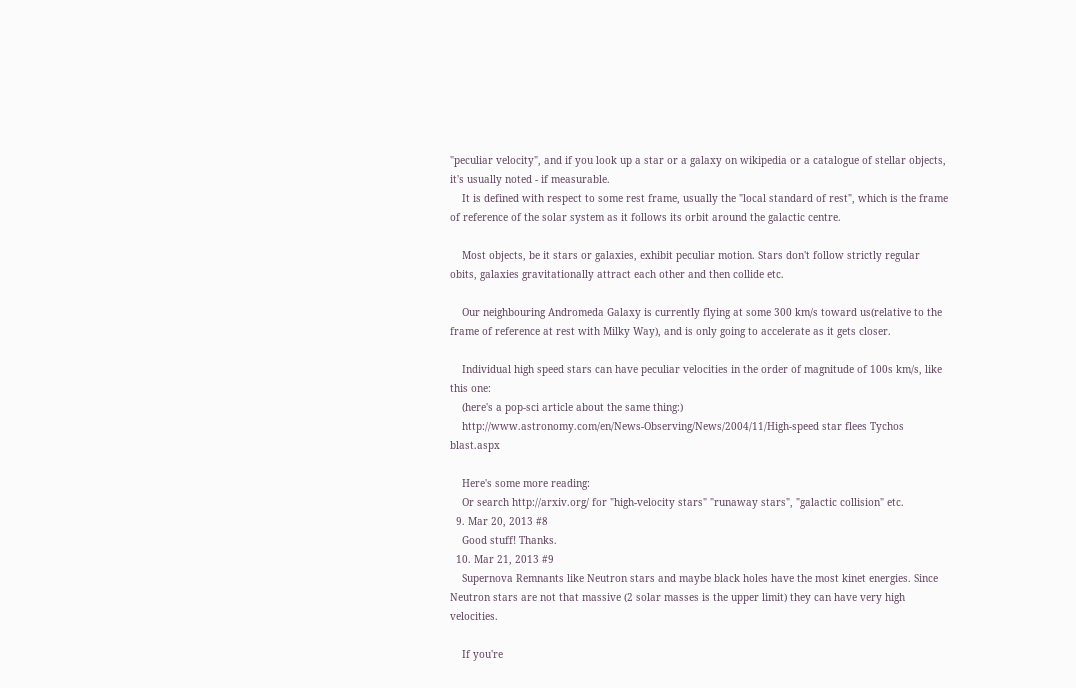"peculiar velocity", and if you look up a star or a galaxy on wikipedia or a catalogue of stellar objects, it's usually noted - if measurable.
    It is defined with respect to some rest frame, usually the "local standard of rest", which is the frame of reference of the solar system as it follows its orbit around the galactic centre.

    Most objects, be it stars or galaxies, exhibit peculiar motion. Stars don't follow strictly regular obits, galaxies gravitationally attract each other and then collide etc.

    Our neighbouring Andromeda Galaxy is currently flying at some 300 km/s toward us(relative to the frame of reference at rest with Milky Way), and is only going to accelerate as it gets closer.

    Individual high speed stars can have peculiar velocities in the order of magnitude of 100s km/s, like this one:
    (here's a pop-sci article about the same thing:)
    http://www.astronomy.com/en/News-Observing/News/2004/11/High-speed star flees Tychos blast.aspx

    Here's some more reading:
    Or search http://arxiv.org/ for "high-velocity stars" "runaway stars", "galactic collision" etc.
  9. Mar 20, 2013 #8
    Good stuff! Thanks.
  10. Mar 21, 2013 #9
    Supernova Remnants like Neutron stars and maybe black holes have the most kinet energies. Since Neutron stars are not that massive (2 solar masses is the upper limit) they can have very high velocities.

    If you're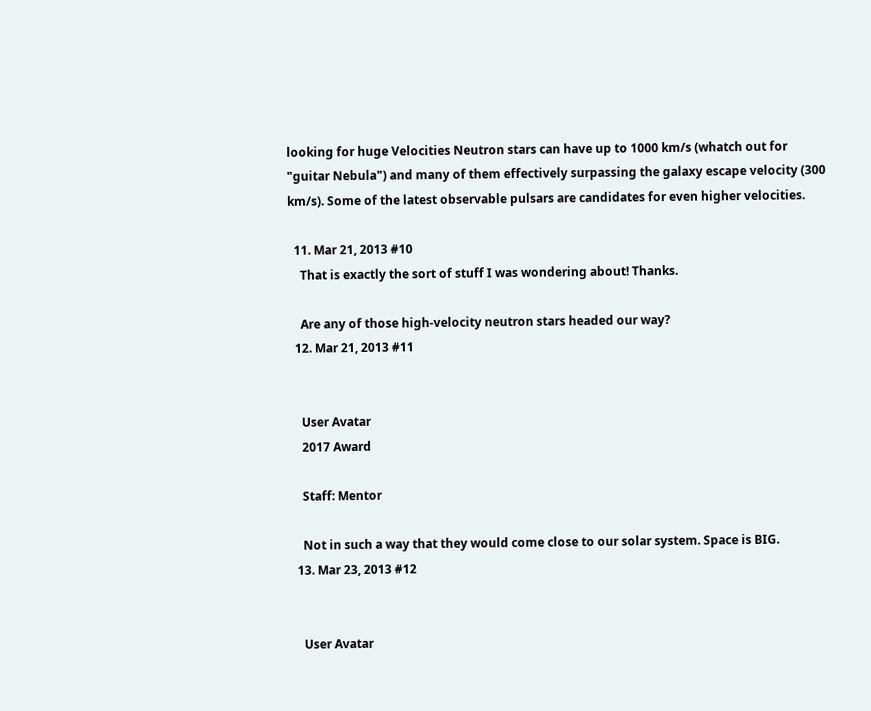looking for huge Velocities Neutron stars can have up to 1000 km/s (whatch out for "guitar Nebula") and many of them effectively surpassing the galaxy escape velocity (300 km/s). Some of the latest observable pulsars are candidates for even higher velocities.

  11. Mar 21, 2013 #10
    That is exactly the sort of stuff I was wondering about! Thanks.

    Are any of those high-velocity neutron stars headed our way?
  12. Mar 21, 2013 #11


    User Avatar
    2017 Award

    Staff: Mentor

    Not in such a way that they would come close to our solar system. Space is BIG.
  13. Mar 23, 2013 #12


    User Avatar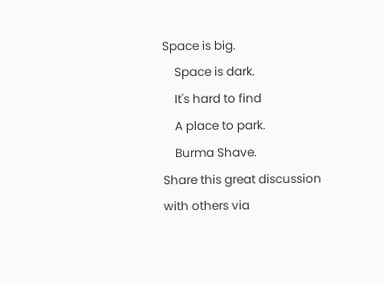Space is big.
    Space is dark.
    It's hard to find
    A place to park.
    Burma Shave.
Share this great discussion with others via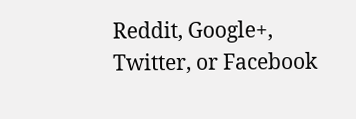Reddit, Google+, Twitter, or Facebook